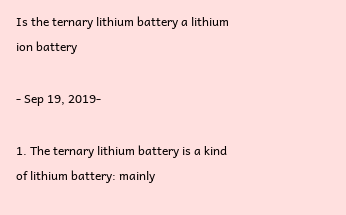Is the ternary lithium battery a lithium ion battery

- Sep 19, 2019-

1. The ternary lithium battery is a kind of lithium battery: mainly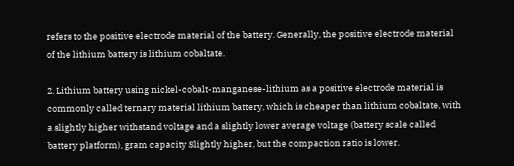refers to the positive electrode material of the battery. Generally, the positive electrode material of the lithium battery is lithium cobaltate.

2. Lithium battery using nickel-cobalt-manganese-lithium as a positive electrode material is commonly called ternary material lithium battery, which is cheaper than lithium cobaltate, with a slightly higher withstand voltage and a slightly lower average voltage (battery scale called battery platform), gram capacity Slightly higher, but the compaction ratio is lower.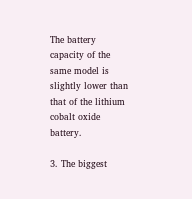The battery capacity of the same model is slightly lower than that of the lithium cobalt oxide battery.

3. The biggest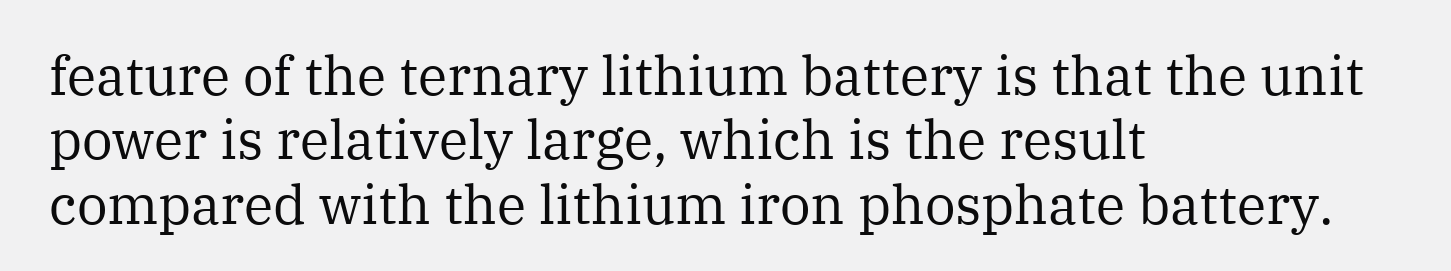feature of the ternary lithium battery is that the unit power is relatively large, which is the result compared with the lithium iron phosphate battery.